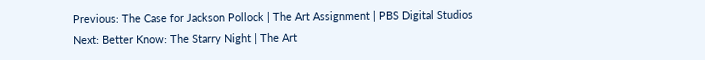Previous: The Case for Jackson Pollock | The Art Assignment | PBS Digital Studios
Next: Better Know: The Starry Night | The Art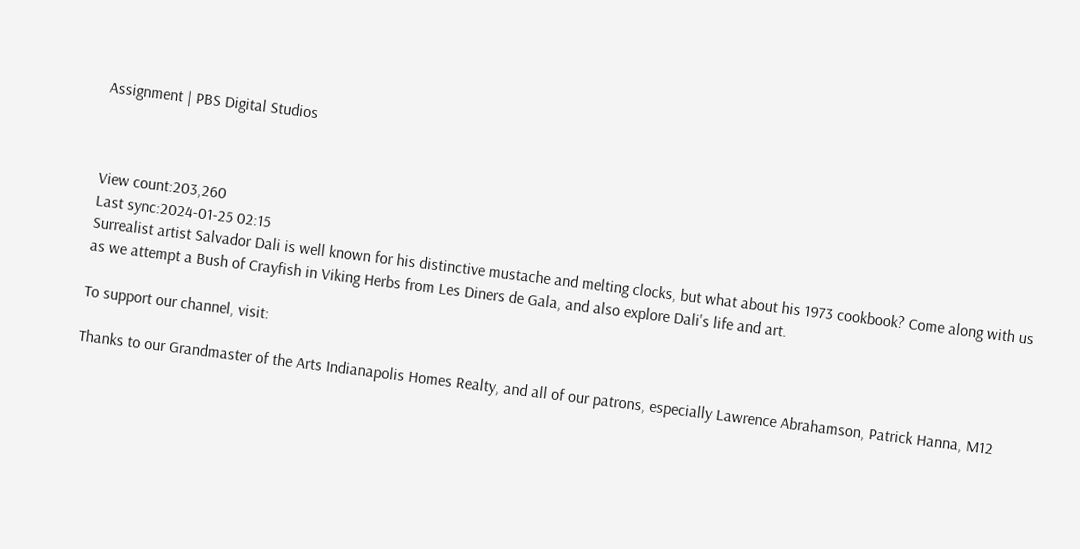Assignment | PBS Digital Studios



View count:203,260
Last sync:2024-01-25 02:15
Surrealist artist Salvador Dali is well known for his distinctive mustache and melting clocks, but what about his 1973 cookbook? Come along with us as we attempt a Bush of Crayfish in Viking Herbs from Les Diners de Gala, and also explore Dali's life and art.

To support our channel, visit:

Thanks to our Grandmaster of the Arts Indianapolis Homes Realty, and all of our patrons, especially Lawrence Abrahamson, Patrick Hanna, M12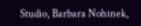Studio, Barbara Nohinek,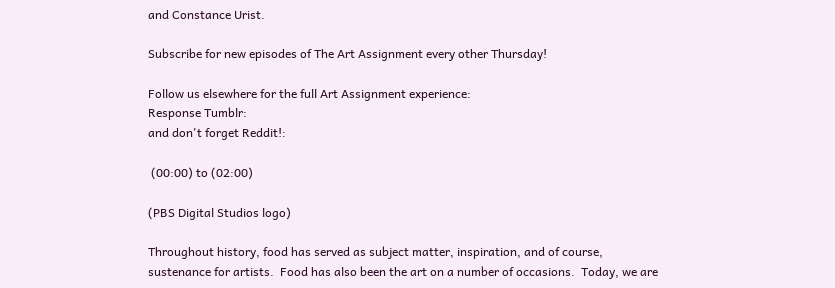and Constance Urist.

Subscribe for new episodes of The Art Assignment every other Thursday!

Follow us elsewhere for the full Art Assignment experience:
Response Tumblr:
and don't forget Reddit!:

 (00:00) to (02:00)

(PBS Digital Studios logo)

Throughout history, food has served as subject matter, inspiration, and of course, sustenance for artists.  Food has also been the art on a number of occasions.  Today, we are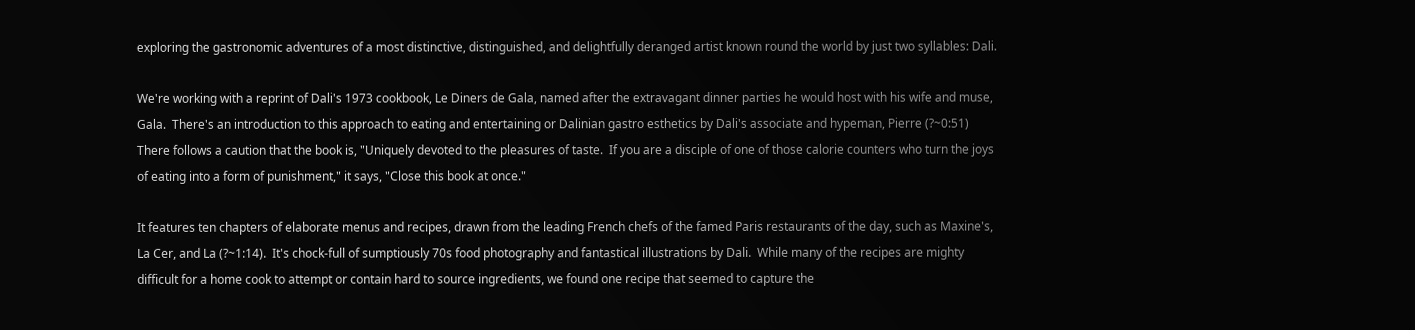exploring the gastronomic adventures of a most distinctive, distinguished, and delightfully deranged artist known round the world by just two syllables: Dali.

We're working with a reprint of Dali's 1973 cookbook, Le Diners de Gala, named after the extravagant dinner parties he would host with his wife and muse, Gala.  There's an introduction to this approach to eating and entertaining or Dalinian gastro esthetics by Dali's associate and hypeman, Pierre (?~0:51)  There follows a caution that the book is, "Uniquely devoted to the pleasures of taste.  If you are a disciple of one of those calorie counters who turn the joys of eating into a form of punishment," it says, "Close this book at once."

It features ten chapters of elaborate menus and recipes, drawn from the leading French chefs of the famed Paris restaurants of the day, such as Maxine's, La Cer, and La (?~1:14).  It's chock-full of sumptiously 70s food photography and fantastical illustrations by Dali.  While many of the recipes are mighty difficult for a home cook to attempt or contain hard to source ingredients, we found one recipe that seemed to capture the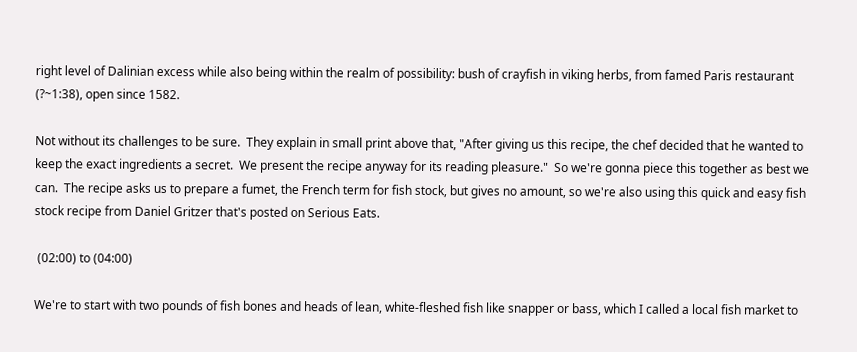right level of Dalinian excess while also being within the realm of possibility: bush of crayfish in viking herbs, from famed Paris restaurant (?~1:38), open since 1582.

Not without its challenges to be sure.  They explain in small print above that, "After giving us this recipe, the chef decided that he wanted to keep the exact ingredients a secret.  We present the recipe anyway for its reading pleasure."  So we're gonna piece this together as best we can.  The recipe asks us to prepare a fumet, the French term for fish stock, but gives no amount, so we're also using this quick and easy fish stock recipe from Daniel Gritzer that's posted on Serious Eats.

 (02:00) to (04:00)

We're to start with two pounds of fish bones and heads of lean, white-fleshed fish like snapper or bass, which I called a local fish market to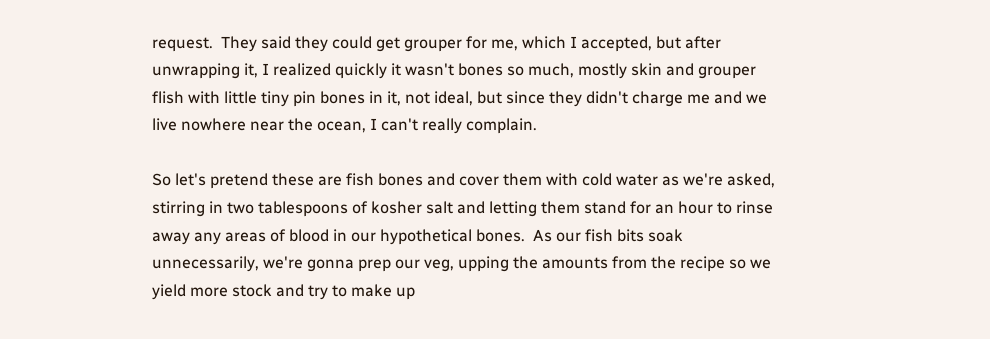request.  They said they could get grouper for me, which I accepted, but after unwrapping it, I realized quickly it wasn't bones so much, mostly skin and grouper flish with little tiny pin bones in it, not ideal, but since they didn't charge me and we live nowhere near the ocean, I can't really complain.

So let's pretend these are fish bones and cover them with cold water as we're asked, stirring in two tablespoons of kosher salt and letting them stand for an hour to rinse away any areas of blood in our hypothetical bones.  As our fish bits soak unnecessarily, we're gonna prep our veg, upping the amounts from the recipe so we yield more stock and try to make up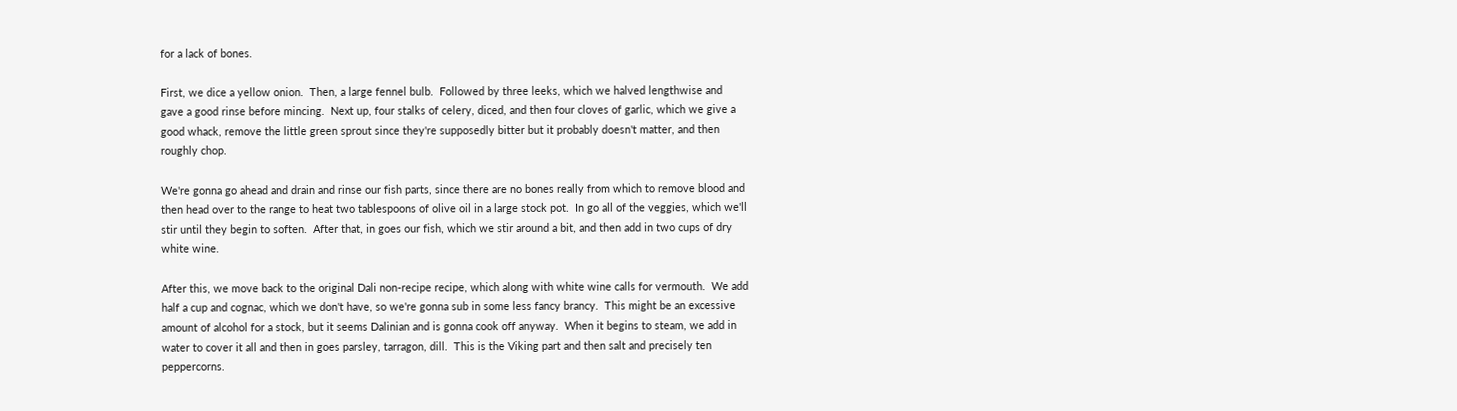for a lack of bones.

First, we dice a yellow onion.  Then, a large fennel bulb.  Followed by three leeks, which we halved lengthwise and gave a good rinse before mincing.  Next up, four stalks of celery, diced, and then four cloves of garlic, which we give a good whack, remove the little green sprout since they're supposedly bitter but it probably doesn't matter, and then roughly chop.

We're gonna go ahead and drain and rinse our fish parts, since there are no bones really from which to remove blood and then head over to the range to heat two tablespoons of olive oil in a large stock pot.  In go all of the veggies, which we'll stir until they begin to soften.  After that, in goes our fish, which we stir around a bit, and then add in two cups of dry white wine.

After this, we move back to the original Dali non-recipe recipe, which along with white wine calls for vermouth.  We add half a cup and cognac, which we don't have, so we're gonna sub in some less fancy brancy.  This might be an excessive amount of alcohol for a stock, but it seems Dalinian and is gonna cook off anyway.  When it begins to steam, we add in water to cover it all and then in goes parsley, tarragon, dill.  This is the Viking part and then salt and precisely ten peppercorns.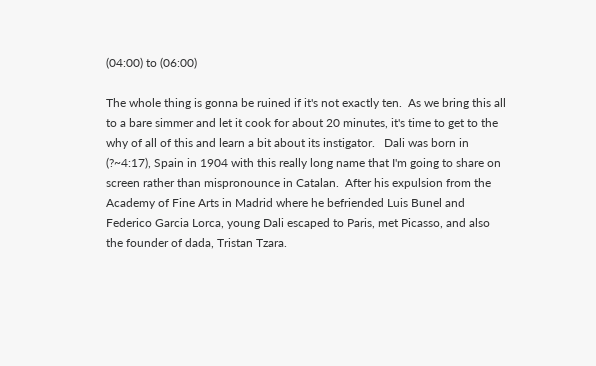(04:00) to (06:00)

The whole thing is gonna be ruined if it's not exactly ten.  As we bring this all to a bare simmer and let it cook for about 20 minutes, it's time to get to the why of all of this and learn a bit about its instigator.   Dali was born in (?~4:17), Spain in 1904 with this really long name that I'm going to share on screen rather than mispronounce in Catalan.  After his expulsion from the Academy of Fine Arts in Madrid where he befriended Luis Bunel and Federico Garcia Lorca, young Dali escaped to Paris, met Picasso, and also the founder of dada, Tristan Tzara.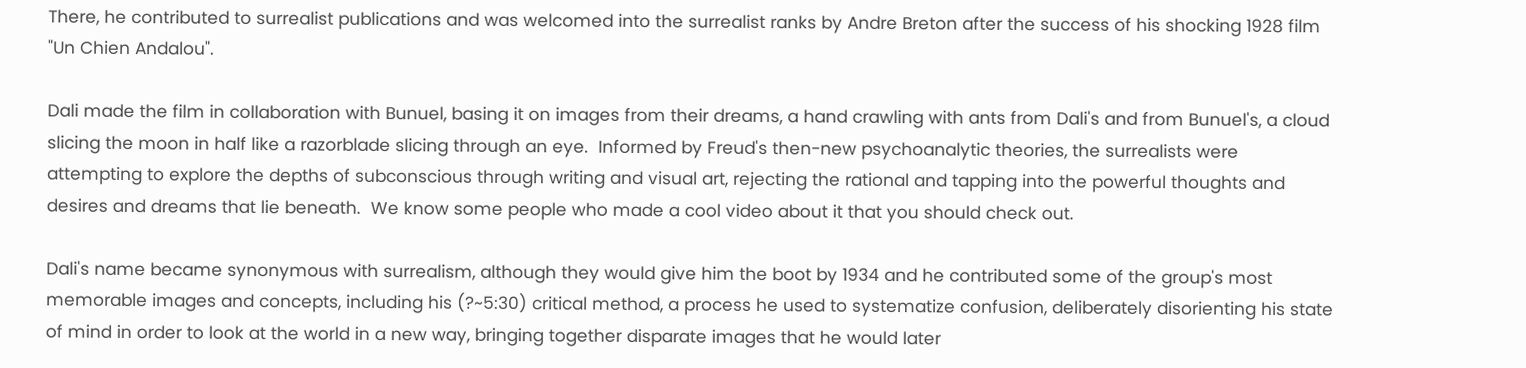There, he contributed to surrealist publications and was welcomed into the surrealist ranks by Andre Breton after the success of his shocking 1928 film "Un Chien Andalou".

Dali made the film in collaboration with Bunuel, basing it on images from their dreams, a hand crawling with ants from Dali's and from Bunuel's, a cloud slicing the moon in half like a razorblade slicing through an eye.  Informed by Freud's then-new psychoanalytic theories, the surrealists were attempting to explore the depths of subconscious through writing and visual art, rejecting the rational and tapping into the powerful thoughts and desires and dreams that lie beneath.  We know some people who made a cool video about it that you should check out.

Dali's name became synonymous with surrealism, although they would give him the boot by 1934 and he contributed some of the group's most memorable images and concepts, including his (?~5:30) critical method, a process he used to systematize confusion, deliberately disorienting his state of mind in order to look at the world in a new way, bringing together disparate images that he would later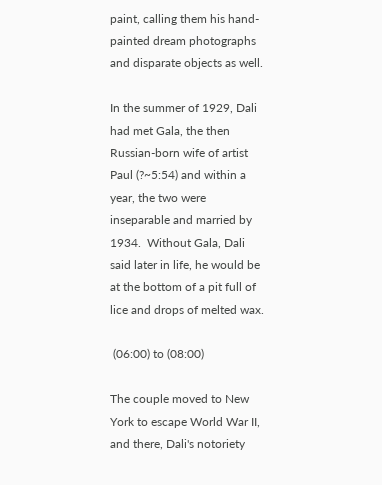paint, calling them his hand-painted dream photographs and disparate objects as well.

In the summer of 1929, Dali had met Gala, the then Russian-born wife of artist Paul (?~5:54) and within a year, the two were inseparable and married by 1934.  Without Gala, Dali said later in life, he would be at the bottom of a pit full of lice and drops of melted wax.

 (06:00) to (08:00)

The couple moved to New York to escape World War II, and there, Dali's notoriety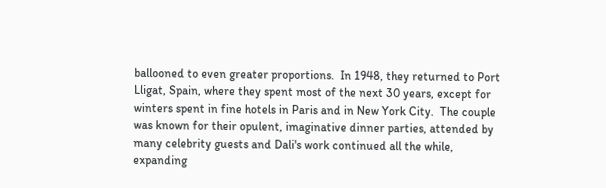ballooned to even greater proportions.  In 1948, they returned to Port Lligat, Spain, where they spent most of the next 30 years, except for winters spent in fine hotels in Paris and in New York City.  The couple was known for their opulent, imaginative dinner parties, attended by many celebrity guests and Dali's work continued all the while, expanding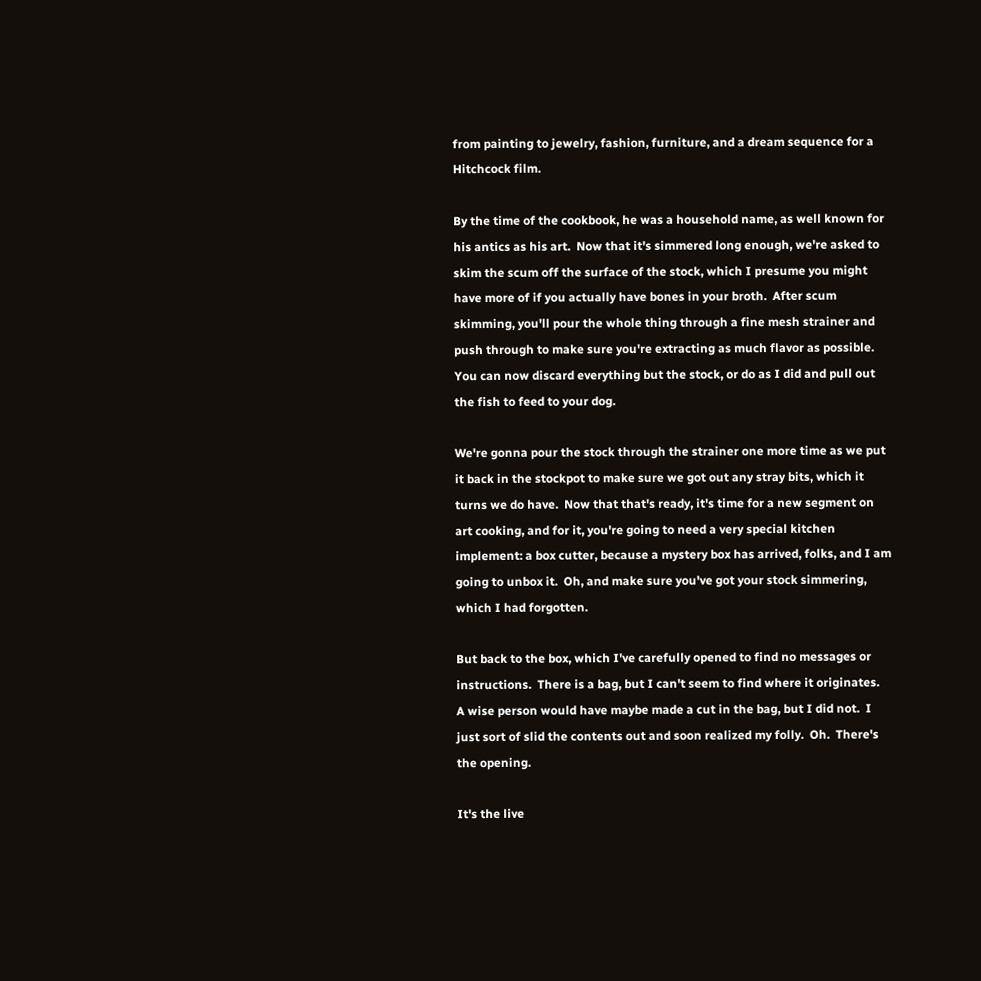from painting to jewelry, fashion, furniture, and a dream sequence for a Hitchcock film.

By the time of the cookbook, he was a household name, as well known for his antics as his art.  Now that it's simmered long enough, we're asked to skim the scum off the surface of the stock, which I presume you might have more of if you actually have bones in your broth.  After scum skimming, you'll pour the whole thing through a fine mesh strainer and push through to make sure you're extracting as much flavor as possible.  You can now discard everything but the stock, or do as I did and pull out the fish to feed to your dog.

We're gonna pour the stock through the strainer one more time as we put it back in the stockpot to make sure we got out any stray bits, which it turns we do have.  Now that that's ready, it's time for a new segment on art cooking, and for it, you're going to need a very special kitchen implement: a box cutter, because a mystery box has arrived, folks, and I am going to unbox it.  Oh, and make sure you've got your stock simmering, which I had forgotten.

But back to the box, which I've carefully opened to find no messages or instructions.  There is a bag, but I can't seem to find where it originates.  A wise person would have maybe made a cut in the bag, but I did not.  I just sort of slid the contents out and soon realized my folly.  Oh.  There's the opening.

It's the live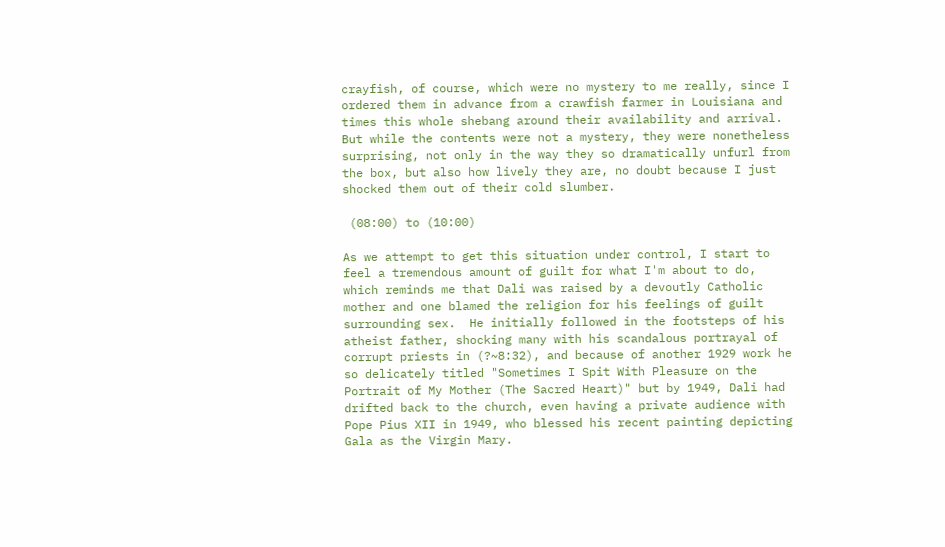crayfish, of course, which were no mystery to me really, since I ordered them in advance from a crawfish farmer in Louisiana and times this whole shebang around their availability and arrival.  But while the contents were not a mystery, they were nonetheless surprising, not only in the way they so dramatically unfurl from the box, but also how lively they are, no doubt because I just shocked them out of their cold slumber.

 (08:00) to (10:00)

As we attempt to get this situation under control, I start to feel a tremendous amount of guilt for what I'm about to do, which reminds me that Dali was raised by a devoutly Catholic mother and one blamed the religion for his feelings of guilt surrounding sex.  He initially followed in the footsteps of his atheist father, shocking many with his scandalous portrayal of corrupt priests in (?~8:32), and because of another 1929 work he so delicately titled "Sometimes I Spit With Pleasure on the Portrait of My Mother (The Sacred Heart)" but by 1949, Dali had drifted back to the church, even having a private audience with Pope Pius XII in 1949, who blessed his recent painting depicting Gala as the Virgin Mary.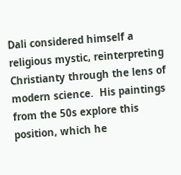Dali considered himself a religious mystic, reinterpreting Christianty through the lens of modern science.  His paintings from the 50s explore this position, which he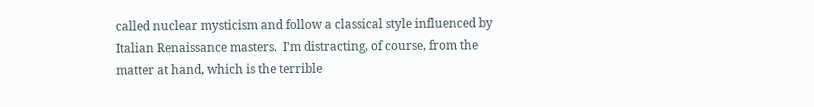called nuclear mysticism and follow a classical style influenced by Italian Renaissance masters.  I'm distracting, of course, from the matter at hand, which is the terrible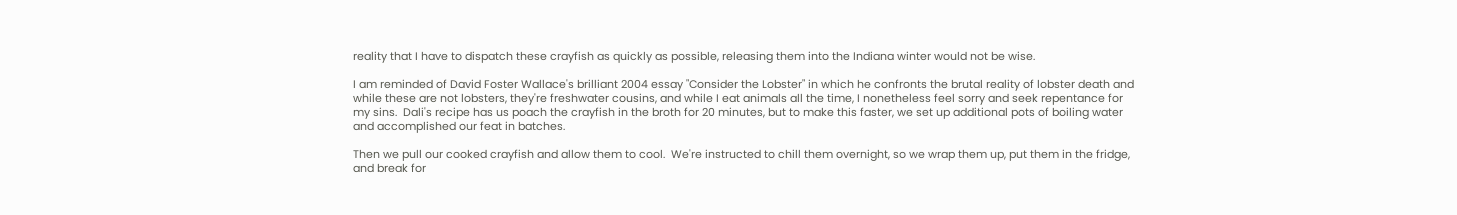reality that I have to dispatch these crayfish as quickly as possible, releasing them into the Indiana winter would not be wise.

I am reminded of David Foster Wallace's brilliant 2004 essay "Consider the Lobster" in which he confronts the brutal reality of lobster death and while these are not lobsters, they're freshwater cousins, and while I eat animals all the time, I nonetheless feel sorry and seek repentance for my sins.  Dali's recipe has us poach the crayfish in the broth for 20 minutes, but to make this faster, we set up additional pots of boiling water and accomplished our feat in batches.

Then we pull our cooked crayfish and allow them to cool.  We're instructed to chill them overnight, so we wrap them up, put them in the fridge, and break for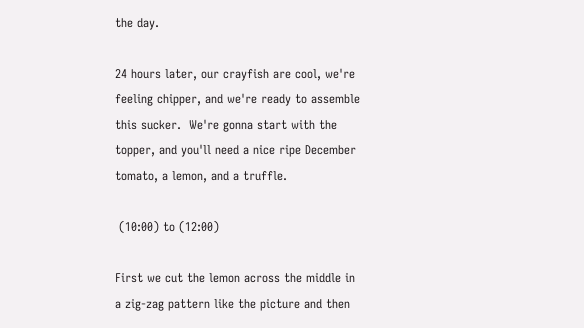the day.

24 hours later, our crayfish are cool, we're feeling chipper, and we're ready to assemble this sucker.  We're gonna start with the topper, and you'll need a nice ripe December tomato, a lemon, and a truffle.

 (10:00) to (12:00)

First we cut the lemon across the middle in a zig-zag pattern like the picture and then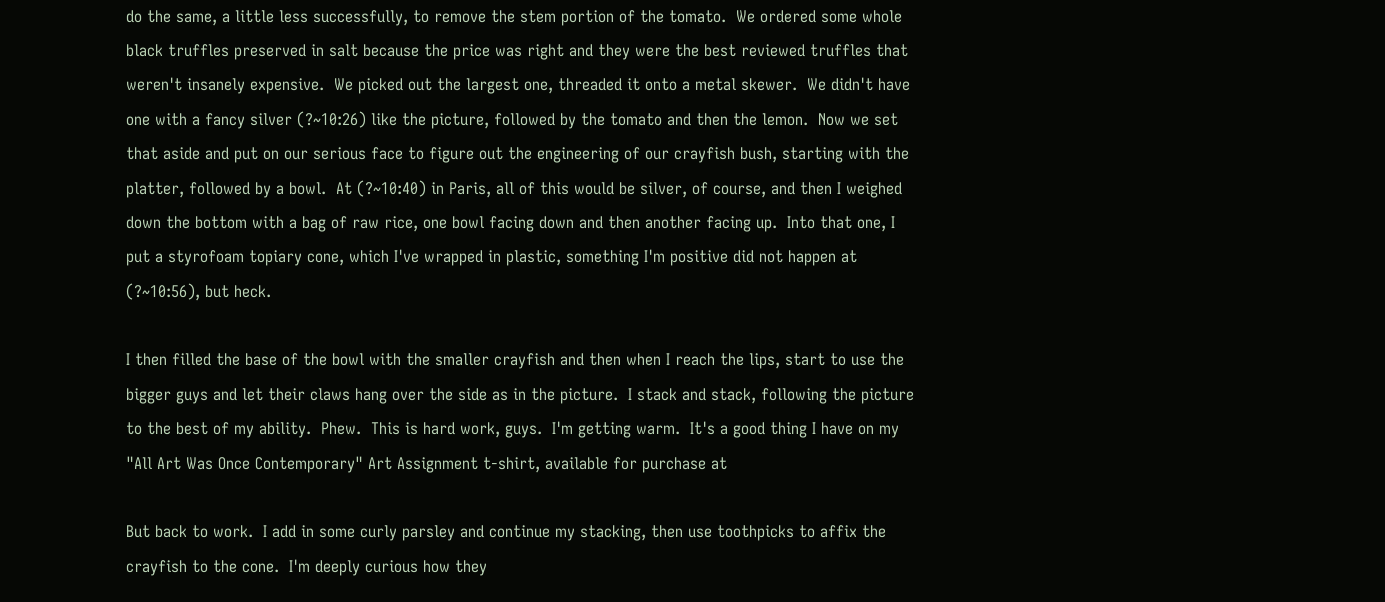do the same, a little less successfully, to remove the stem portion of the tomato.  We ordered some whole black truffles preserved in salt because the price was right and they were the best reviewed truffles that weren't insanely expensive.  We picked out the largest one, threaded it onto a metal skewer.  We didn't have one with a fancy silver (?~10:26) like the picture, followed by the tomato and then the lemon.  Now we set that aside and put on our serious face to figure out the engineering of our crayfish bush, starting with the platter, followed by a bowl.  At (?~10:40) in Paris, all of this would be silver, of course, and then I weighed down the bottom with a bag of raw rice, one bowl facing down and then another facing up.  Into that one, I put a styrofoam topiary cone, which I've wrapped in plastic, something I'm positive did not happen at (?~10:56), but heck.

I then filled the base of the bowl with the smaller crayfish and then when I reach the lips, start to use the bigger guys and let their claws hang over the side as in the picture.  I stack and stack, following the picture to the best of my ability.  Phew.  This is hard work, guys.  I'm getting warm.  It's a good thing I have on my "All Art Was Once Contemporary" Art Assignment t-shirt, available for purchase at

But back to work.  I add in some curly parsley and continue my stacking, then use toothpicks to affix the crayfish to the cone.  I'm deeply curious how they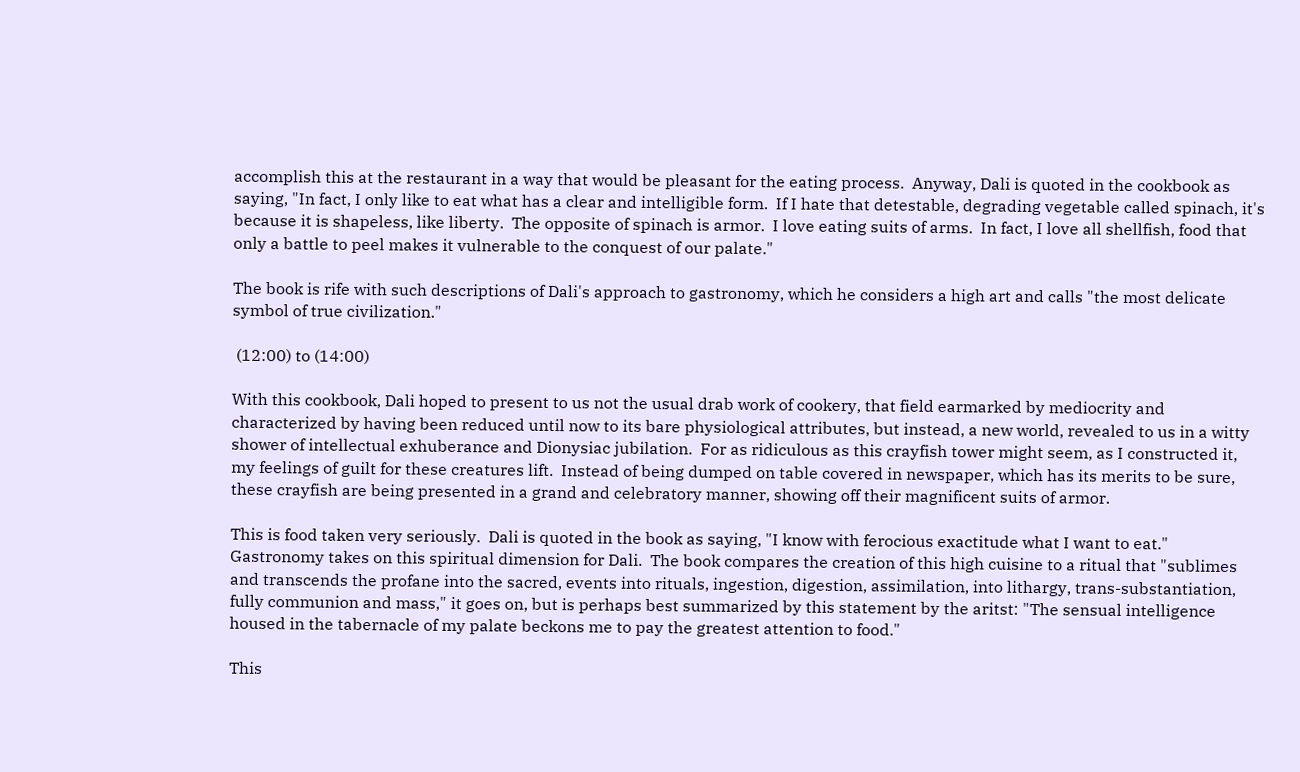accomplish this at the restaurant in a way that would be pleasant for the eating process.  Anyway, Dali is quoted in the cookbook as saying, "In fact, I only like to eat what has a clear and intelligible form.  If I hate that detestable, degrading vegetable called spinach, it's because it is shapeless, like liberty.  The opposite of spinach is armor.  I love eating suits of arms.  In fact, I love all shellfish, food that only a battle to peel makes it vulnerable to the conquest of our palate."

The book is rife with such descriptions of Dali's approach to gastronomy, which he considers a high art and calls "the most delicate symbol of true civilization."

 (12:00) to (14:00)

With this cookbook, Dali hoped to present to us not the usual drab work of cookery, that field earmarked by mediocrity and characterized by having been reduced until now to its bare physiological attributes, but instead, a new world, revealed to us in a witty shower of intellectual exhuberance and Dionysiac jubilation.  For as ridiculous as this crayfish tower might seem, as I constructed it, my feelings of guilt for these creatures lift.  Instead of being dumped on table covered in newspaper, which has its merits to be sure, these crayfish are being presented in a grand and celebratory manner, showing off their magnificent suits of armor.

This is food taken very seriously.  Dali is quoted in the book as saying, "I know with ferocious exactitude what I want to eat."  Gastronomy takes on this spiritual dimension for Dali.  The book compares the creation of this high cuisine to a ritual that "sublimes and transcends the profane into the sacred, events into rituals, ingestion, digestion, assimilation, into lithargy, trans-substantiation, fully communion and mass," it goes on, but is perhaps best summarized by this statement by the aritst: "The sensual intelligence housed in the tabernacle of my palate beckons me to pay the greatest attention to food."

This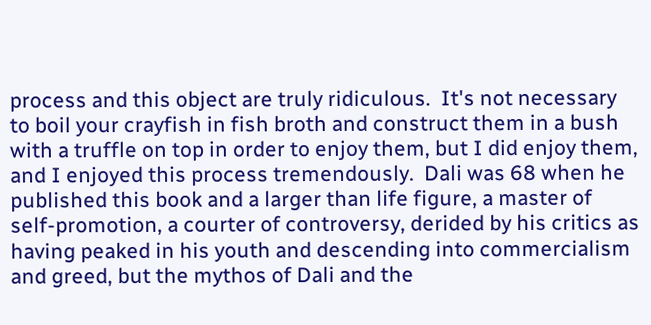process and this object are truly ridiculous.  It's not necessary to boil your crayfish in fish broth and construct them in a bush with a truffle on top in order to enjoy them, but I did enjoy them, and I enjoyed this process tremendously.  Dali was 68 when he published this book and a larger than life figure, a master of self-promotion, a courter of controversy, derided by his critics as having peaked in his youth and descending into commercialism and greed, but the mythos of Dali and the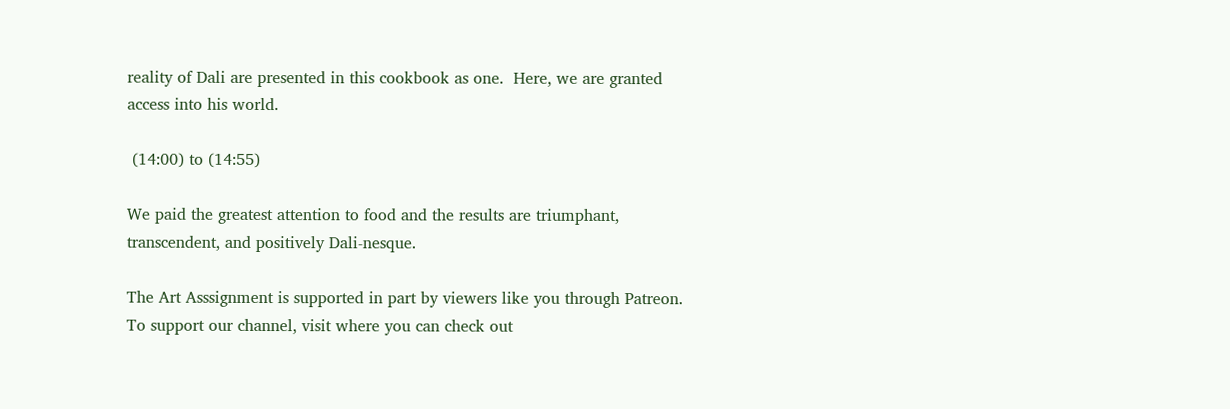reality of Dali are presented in this cookbook as one.  Here, we are granted access into his world.

 (14:00) to (14:55)

We paid the greatest attention to food and the results are triumphant, transcendent, and positively Dali-nesque.

The Art Asssignment is supported in part by viewers like you through Patreon.  To support our channel, visit where you can check out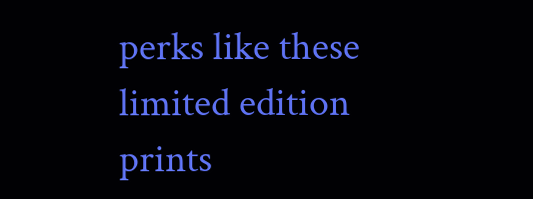perks like these limited edition prints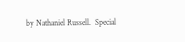by Nathaniel Russell.  Special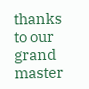thanks to our grand master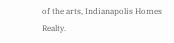of the arts, Indianapolis Homes Realty.